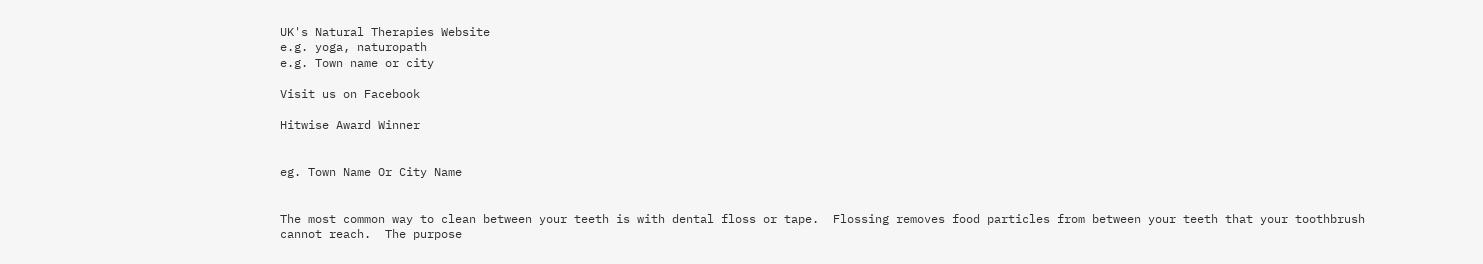UK's Natural Therapies Website
e.g. yoga, naturopath
e.g. Town name or city

Visit us on Facebook

Hitwise Award Winner


eg. Town Name Or City Name


The most common way to clean between your teeth is with dental floss or tape.  Flossing removes food particles from between your teeth that your toothbrush cannot reach.  The purpose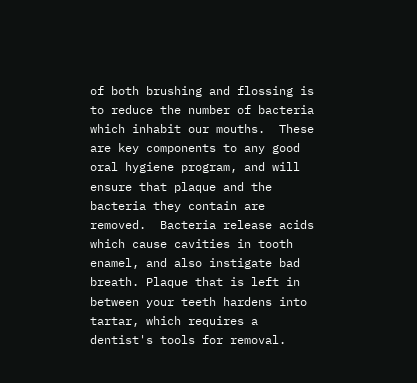of both brushing and flossing is to reduce the number of bacteria which inhabit our mouths.  These are key components to any good oral hygiene program, and will ensure that plaque and the bacteria they contain are removed.  Bacteria release acids which cause cavities in tooth enamel, and also instigate bad breath. Plaque that is left in between your teeth hardens into tartar, which requires a dentist's tools for removal.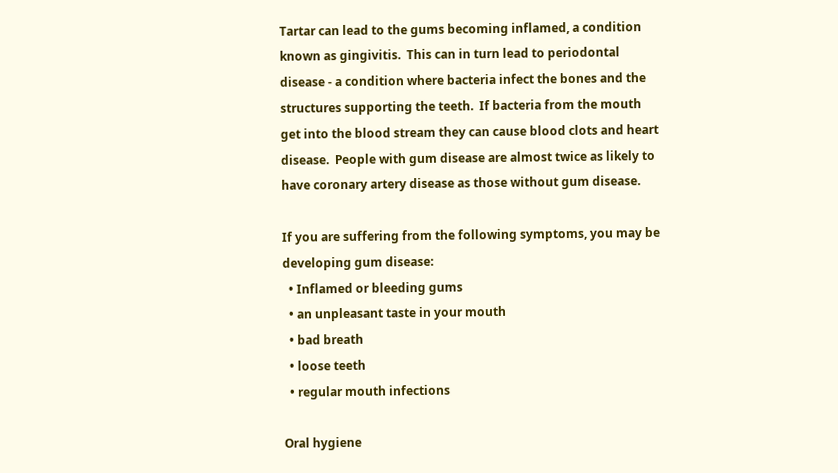Tartar can lead to the gums becoming inflamed, a condition known as gingivitis.  This can in turn lead to periodontal disease - a condition where bacteria infect the bones and the structures supporting the teeth.  If bacteria from the mouth get into the blood stream they can cause blood clots and heart disease.  People with gum disease are almost twice as likely to have coronary artery disease as those without gum disease.

If you are suffering from the following symptoms, you may be developing gum disease:
  • Inflamed or bleeding gums
  • an unpleasant taste in your mouth
  • bad breath
  • loose teeth
  • regular mouth infections

Oral hygiene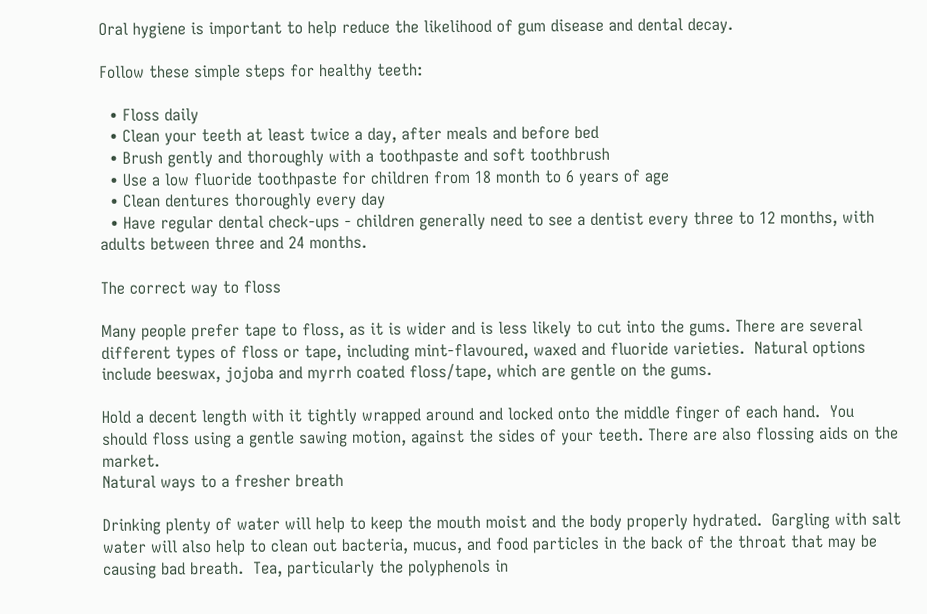Oral hygiene is important to help reduce the likelihood of gum disease and dental decay.

Follow these simple steps for healthy teeth:

  • Floss daily
  • Clean your teeth at least twice a day, after meals and before bed
  • Brush gently and thoroughly with a toothpaste and soft toothbrush
  • Use a low fluoride toothpaste for children from 18 month to 6 years of age
  • Clean dentures thoroughly every day
  • Have regular dental check-ups - children generally need to see a dentist every three to 12 months, with adults between three and 24 months.

The correct way to floss

Many people prefer tape to floss, as it is wider and is less likely to cut into the gums. There are several different types of floss or tape, including mint-flavoured, waxed and fluoride varieties.  Natural options include beeswax, jojoba and myrrh coated floss/tape, which are gentle on the gums.

Hold a decent length with it tightly wrapped around and locked onto the middle finger of each hand.  You should floss using a gentle sawing motion, against the sides of your teeth. There are also flossing aids on the market.
Natural ways to a fresher breath

Drinking plenty of water will help to keep the mouth moist and the body properly hydrated.  Gargling with salt water will also help to clean out bacteria, mucus, and food particles in the back of the throat that may be causing bad breath.  Tea, particularly the polyphenols in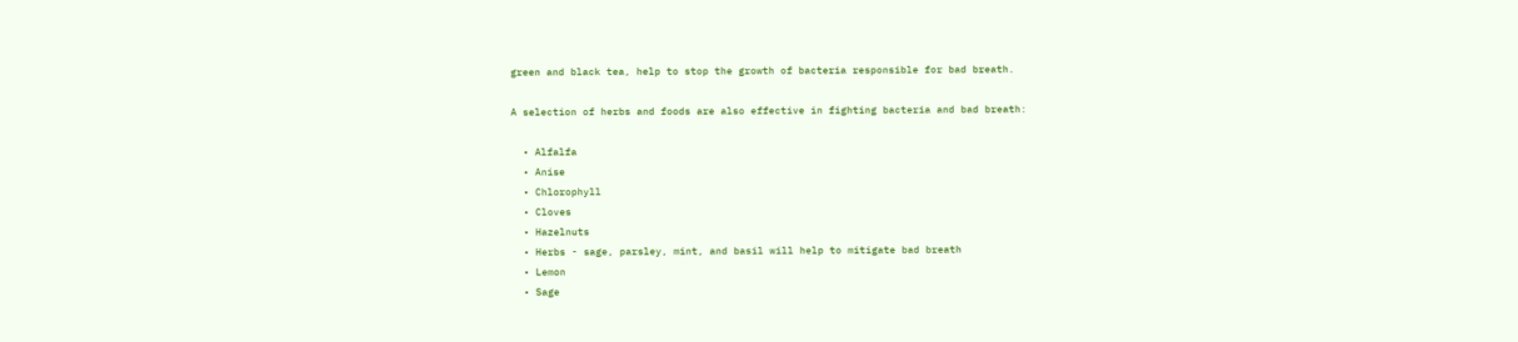green and black tea, help to stop the growth of bacteria responsible for bad breath.

A selection of herbs and foods are also effective in fighting bacteria and bad breath:

  • Alfalfa
  • Anise
  • Chlorophyll
  • Cloves
  • Hazelnuts
  • Herbs - sage, parsley, mint, and basil will help to mitigate bad breath
  • Lemon
  • Sage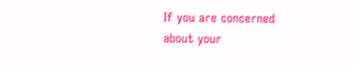If you are concerned about your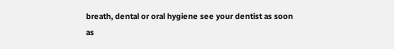breath, dental or oral hygiene see your dentist as soon as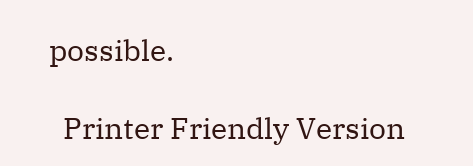possible.

  Printer Friendly Version